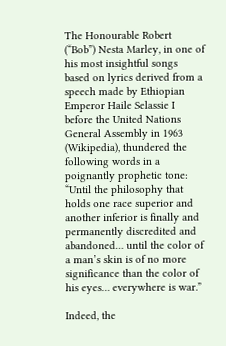The Honourable Robert (“Bob”) Nesta Marley, in one of his most insightful songs based on lyrics derived from a speech made by Ethiopian Emperor Haile Selassie I before the United Nations General Assembly in 1963 (Wikipedia), thundered the following words in a poignantly prophetic tone: “Until the philosophy that holds one race superior and another inferior is finally and permanently discredited and abandoned… until the color of a man’s skin is of no more significance than the color of his eyes… everywhere is war.”

Indeed, the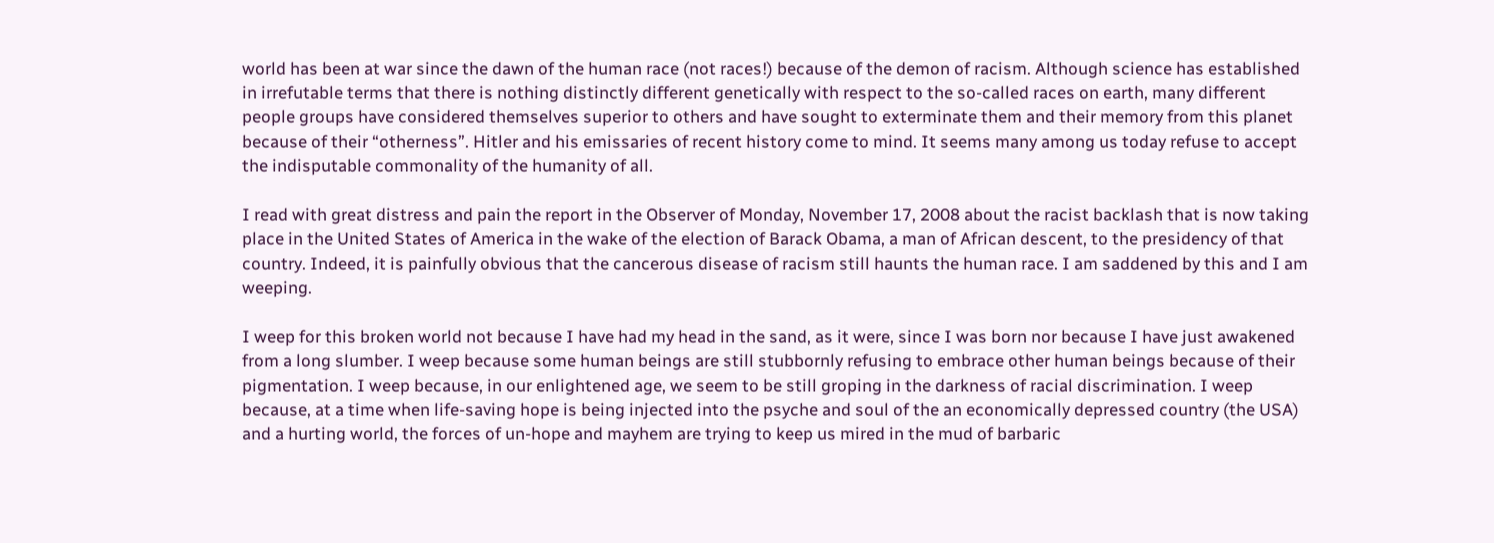world has been at war since the dawn of the human race (not races!) because of the demon of racism. Although science has established in irrefutable terms that there is nothing distinctly different genetically with respect to the so-called races on earth, many different people groups have considered themselves superior to others and have sought to exterminate them and their memory from this planet because of their “otherness”. Hitler and his emissaries of recent history come to mind. It seems many among us today refuse to accept the indisputable commonality of the humanity of all.

I read with great distress and pain the report in the Observer of Monday, November 17, 2008 about the racist backlash that is now taking place in the United States of America in the wake of the election of Barack Obama, a man of African descent, to the presidency of that country. Indeed, it is painfully obvious that the cancerous disease of racism still haunts the human race. I am saddened by this and I am weeping.

I weep for this broken world not because I have had my head in the sand, as it were, since I was born nor because I have just awakened from a long slumber. I weep because some human beings are still stubbornly refusing to embrace other human beings because of their pigmentation. I weep because, in our enlightened age, we seem to be still groping in the darkness of racial discrimination. I weep because, at a time when life-saving hope is being injected into the psyche and soul of the an economically depressed country (the USA) and a hurting world, the forces of un-hope and mayhem are trying to keep us mired in the mud of barbaric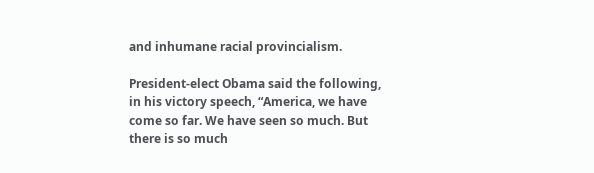and inhumane racial provincialism.

President-elect Obama said the following, in his victory speech, “America, we have come so far. We have seen so much. But there is so much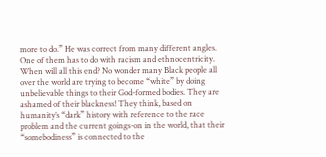more to do.” He was correct from many different angles. One of them has to do with racism and ethnocentricity. When will all this end? No wonder many Black people all over the world are trying to become “white” by doing unbelievable things to their God-formed bodies. They are ashamed of their blackness! They think, based on humanity’s “dark” history with reference to the race problem and the current goings-on in the world, that their “somebodiness” is connected to the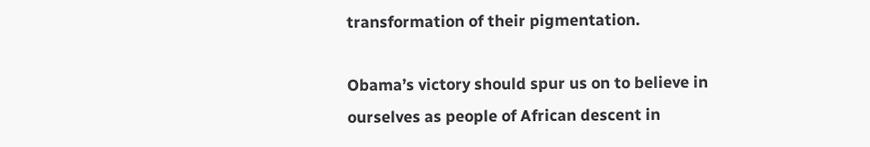transformation of their pigmentation.

Obama’s victory should spur us on to believe in ourselves as people of African descent in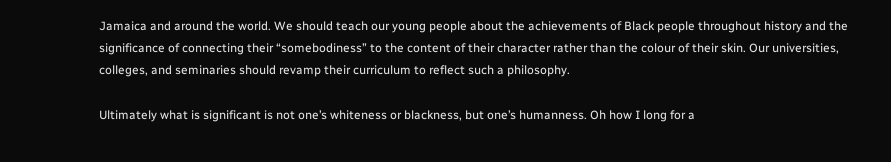Jamaica and around the world. We should teach our young people about the achievements of Black people throughout history and the significance of connecting their “somebodiness” to the content of their character rather than the colour of their skin. Our universities, colleges, and seminaries should revamp their curriculum to reflect such a philosophy.

Ultimately what is significant is not one’s whiteness or blackness, but one’s humanness. Oh how I long for a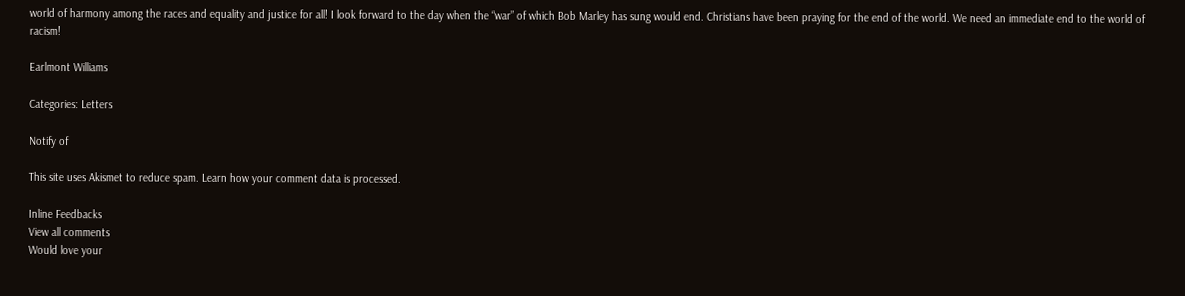world of harmony among the races and equality and justice for all! I look forward to the day when the “war” of which Bob Marley has sung would end. Christians have been praying for the end of the world. We need an immediate end to the world of racism!

Earlmont Williams

Categories: Letters

Notify of

This site uses Akismet to reduce spam. Learn how your comment data is processed.

Inline Feedbacks
View all comments
Would love your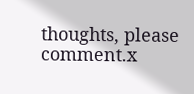thoughts, please comment.x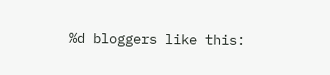%d bloggers like this: